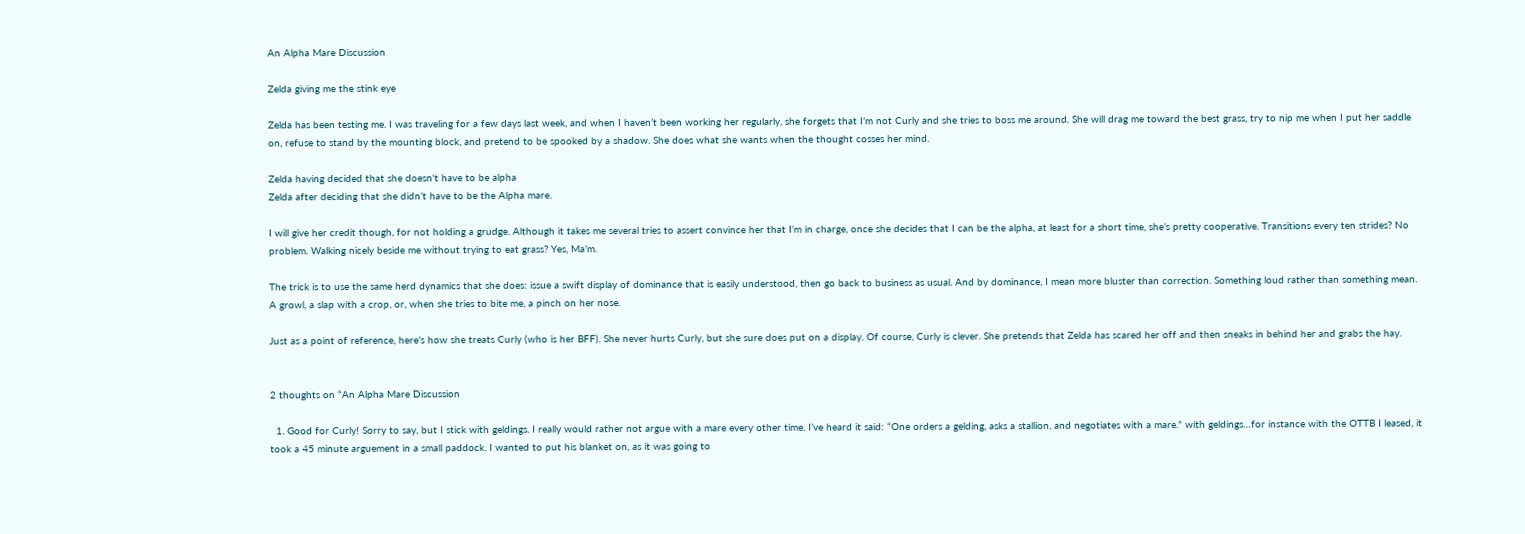An Alpha Mare Discussion

Zelda giving me the stink eye

Zelda has been testing me. I was traveling for a few days last week, and when I haven’t been working her regularly, she forgets that I’m not Curly and she tries to boss me around. She will drag me toward the best grass, try to nip me when I put her saddle on, refuse to stand by the mounting block, and pretend to be spooked by a shadow. She does what she wants when the thought cosses her mind.

Zelda having decided that she doesn't have to be alpha
Zelda after deciding that she didn’t have to be the Alpha mare.

I will give her credit though, for not holding a grudge. Although it takes me several tries to assert convince her that I’m in charge, once she decides that I can be the alpha, at least for a short time, she’s pretty cooperative. Transitions every ten strides? No problem. Walking nicely beside me without trying to eat grass? Yes, Ma’m.

The trick is to use the same herd dynamics that she does: issue a swift display of dominance that is easily understood, then go back to business as usual. And by dominance, I mean more bluster than correction. Something loud rather than something mean. A growl, a slap with a crop, or, when she tries to bite me, a pinch on her nose.

Just as a point of reference, here’s how she treats Curly (who is her BFF). She never hurts Curly, but she sure does put on a display. Of course, Curly is clever. She pretends that Zelda has scared her off and then sneaks in behind her and grabs the hay.


2 thoughts on “An Alpha Mare Discussion

  1. Good for Curly! Sorry to say, but I stick with geldings. I really would rather not argue with a mare every other time. I’ve heard it said: “One orders a gelding, asks a stallion, and negotiates with a mare.” with geldings…for instance with the OTTB I leased, it took a 45 minute arguement in a small paddock. I wanted to put his blanket on, as it was going to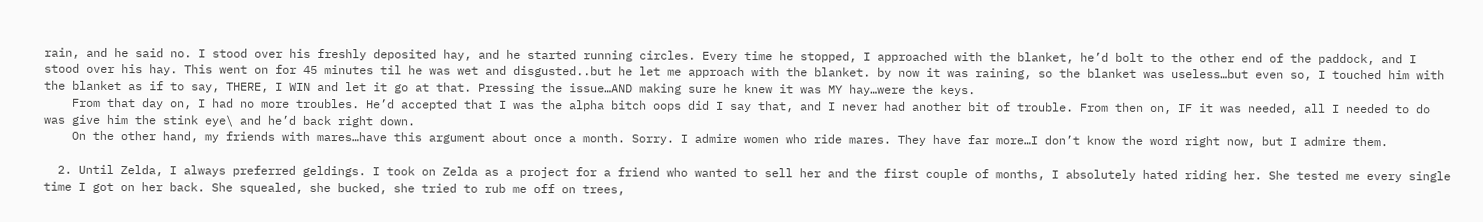rain, and he said no. I stood over his freshly deposited hay, and he started running circles. Every time he stopped, I approached with the blanket, he’d bolt to the other end of the paddock, and I stood over his hay. This went on for 45 minutes til he was wet and disgusted..but he let me approach with the blanket. by now it was raining, so the blanket was useless…but even so, I touched him with the blanket as if to say, THERE, I WIN and let it go at that. Pressing the issue…AND making sure he knew it was MY hay…were the keys.
    From that day on, I had no more troubles. He’d accepted that I was the alpha bitch oops did I say that, and I never had another bit of trouble. From then on, IF it was needed, all I needed to do was give him the stink eye\ and he’d back right down.
    On the other hand, my friends with mares…have this argument about once a month. Sorry. I admire women who ride mares. They have far more…I don’t know the word right now, but I admire them.

  2. Until Zelda, I always preferred geldings. I took on Zelda as a project for a friend who wanted to sell her and the first couple of months, I absolutely hated riding her. She tested me every single time I got on her back. She squealed, she bucked, she tried to rub me off on trees,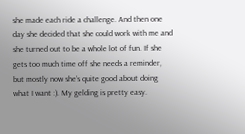she made each ride a challenge. And then one day she decided that she could work with me and she turned out to be a whole lot of fun. If she gets too much time off she needs a reminder, but mostly now she’s quite good about doing what I want :). My gelding is pretty easy.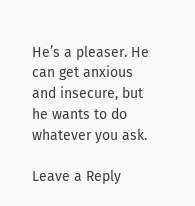He’s a pleaser. He can get anxious and insecure, but he wants to do whatever you ask.

Leave a Reply